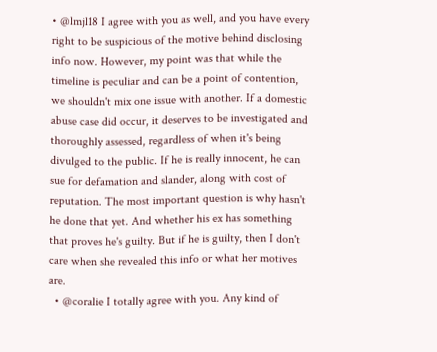• @lmjl18 I agree with you as well, and you have every right to be suspicious of the motive behind disclosing info now. However, my point was that while the timeline is peculiar and can be a point of contention, we shouldn't mix one issue with another. If a domestic abuse case did occur, it deserves to be investigated and thoroughly assessed, regardless of when it's being divulged to the public. If he is really innocent, he can sue for defamation and slander, along with cost of reputation. The most important question is why hasn't he done that yet. And whether his ex has something that proves he's guilty. But if he is guilty, then I don't care when she revealed this info or what her motives are.
  • @coralie I totally agree with you. Any kind of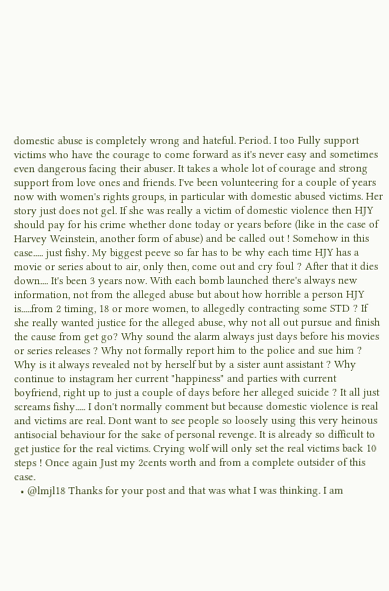domestic abuse is completely wrong and hateful. Period. I too Fully support victims who have the courage to come forward as it's never easy and sometimes even dangerous facing their abuser. It takes a whole lot of courage and strong support from love ones and friends. I've been volunteering for a couple of years now with women's rights groups, in particular with domestic abused victims. Her story just does not gel. If she was really a victim of domestic violence then HJY should pay for his crime whether done today or years before (like in the case of Harvey Weinstein, another form of abuse) and be called out ! Somehow in this case..... just fishy. My biggest peeve so far has to be why each time HJY has a movie or series about to air, only then, come out and cry foul ? After that it dies down.... It's been 3 years now. With each bomb launched there's always new information, not from the alleged abuse but about how horrible a person HJY is.....from 2 timing, 18 or more women, to allegedly contracting some STD ? If she really wanted justice for the alleged abuse, why not all out pursue and finish the cause from get go? Why sound the alarm always just days before his movies or series releases ? Why not formally report him to the police and sue him ? Why is it always revealed not by herself but by a sister aunt assistant ? Why continue to instagram her current "happiness" and parties with current boyfriend, right up to just a couple of days before her alleged suicide ? It all just screams fishy..... I don't normally comment but because domestic violence is real and victims are real. Dont want to see people so loosely using this very heinous antisocial behaviour for the sake of personal revenge. It is already so difficult to get justice for the real victims. Crying wolf will only set the real victims back 10 steps ! Once again Just my 2cents worth and from a complete outsider of this case.
  • @lmjl18 Thanks for your post and that was what I was thinking. I am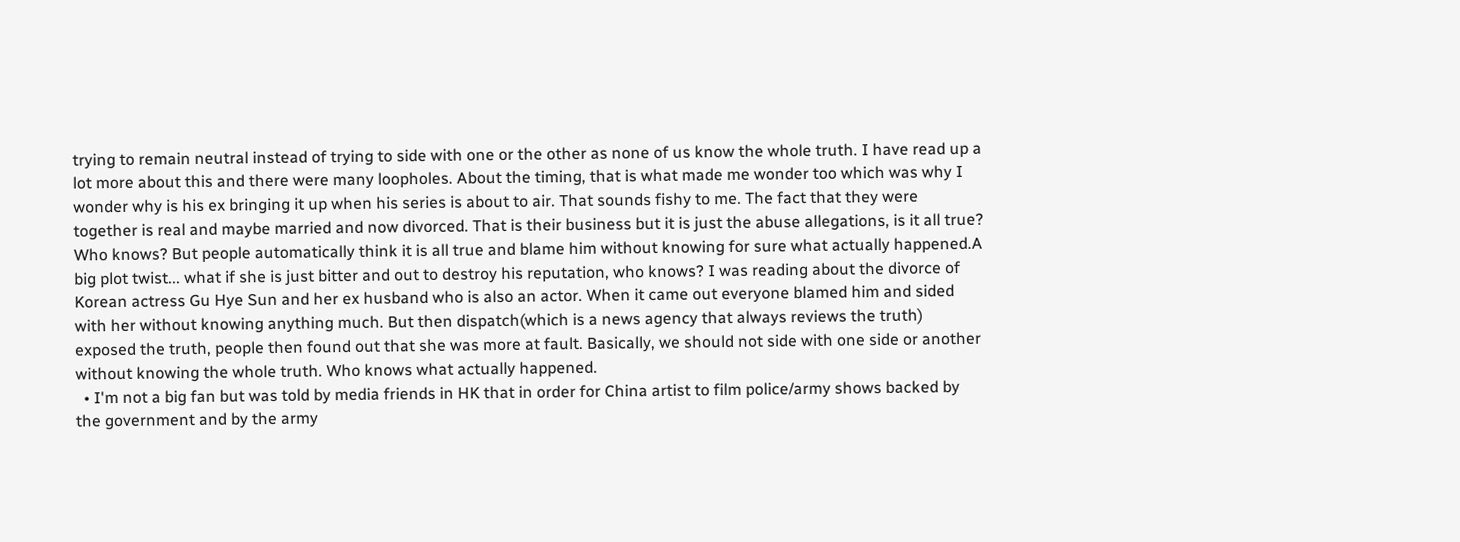trying to remain neutral instead of trying to side with one or the other as none of us know the whole truth. I have read up a lot more about this and there were many loopholes. About the timing, that is what made me wonder too which was why I wonder why is his ex bringing it up when his series is about to air. That sounds fishy to me. The fact that they were together is real and maybe married and now divorced. That is their business but it is just the abuse allegations, is it all true? Who knows? But people automatically think it is all true and blame him without knowing for sure what actually happened.A big plot twist... what if she is just bitter and out to destroy his reputation, who knows? I was reading about the divorce of Korean actress Gu Hye Sun and her ex husband who is also an actor. When it came out everyone blamed him and sided with her without knowing anything much. But then dispatch(which is a news agency that always reviews the truth) exposed the truth, people then found out that she was more at fault. Basically, we should not side with one side or another without knowing the whole truth. Who knows what actually happened.
  • I'm not a big fan but was told by media friends in HK that in order for China artist to film police/army shows backed by the government and by the army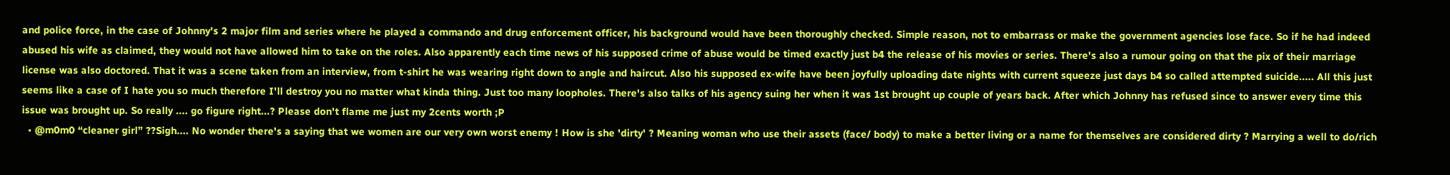and police force, in the case of Johnny's 2 major film and series where he played a commando and drug enforcement officer, his background would have been thoroughly checked. Simple reason, not to embarrass or make the government agencies lose face. So if he had indeed abused his wife as claimed, they would not have allowed him to take on the roles. Also apparently each time news of his supposed crime of abuse would be timed exactly just b4 the release of his movies or series. There's also a rumour going on that the pix of their marriage license was also doctored. That it was a scene taken from an interview, from t-shirt he was wearing right down to angle and haircut. Also his supposed ex-wife have been joyfully uploading date nights with current squeeze just days b4 so called attempted suicide..... All this just seems like a case of I hate you so much therefore I'll destroy you no matter what kinda thing. Just too many loopholes. There's also talks of his agency suing her when it was 1st brought up couple of years back. After which Johnny has refused since to answer every time this issue was brought up. So really .... go figure right...? Please don't flame me just my 2cents worth ;P
  • @m0m0 “cleaner girl” ??Sigh.... No wonder there's a saying that we women are our very own worst enemy ! How is she 'dirty' ? Meaning woman who use their assets (face/ body) to make a better living or a name for themselves are considered dirty ? Marrying a well to do/rich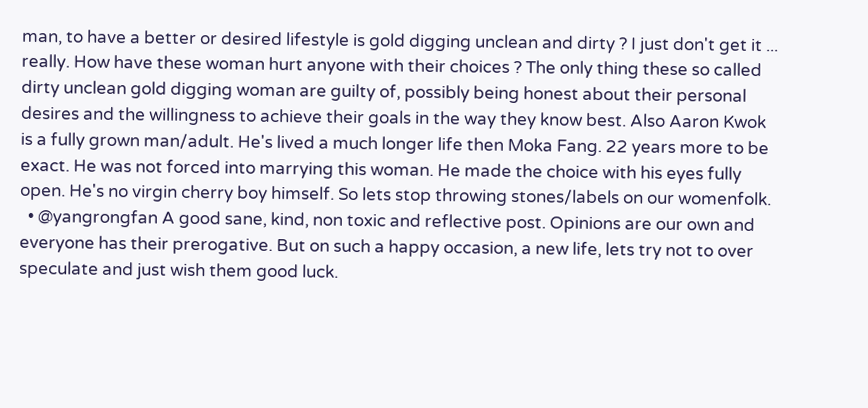man, to have a better or desired lifestyle is gold digging unclean and dirty ? I just don't get it ... really. How have these woman hurt anyone with their choices ? The only thing these so called dirty unclean gold digging woman are guilty of, possibly being honest about their personal desires and the willingness to achieve their goals in the way they know best. Also Aaron Kwok is a fully grown man/adult. He's lived a much longer life then Moka Fang. 22 years more to be exact. He was not forced into marrying this woman. He made the choice with his eyes fully open. He's no virgin cherry boy himself. So lets stop throwing stones/labels on our womenfolk.
  • @yangrongfan A good sane, kind, non toxic and reflective post. Opinions are our own and everyone has their prerogative. But on such a happy occasion, a new life, lets try not to over speculate and just wish them good luck.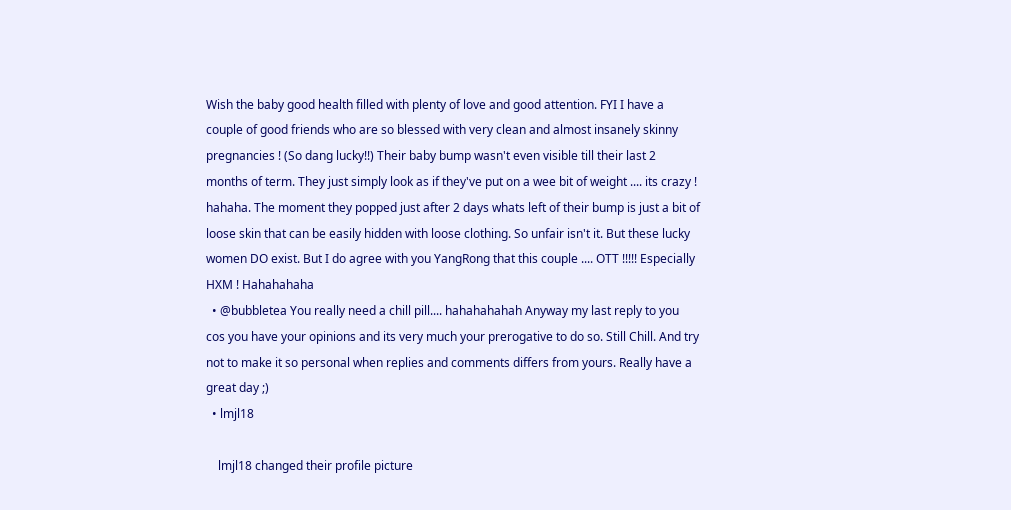Wish the baby good health filled with plenty of love and good attention. FYI I have a couple of good friends who are so blessed with very clean and almost insanely skinny pregnancies ! (So dang lucky!!) Their baby bump wasn't even visible till their last 2 months of term. They just simply look as if they've put on a wee bit of weight .... its crazy ! hahaha. The moment they popped just after 2 days whats left of their bump is just a bit of loose skin that can be easily hidden with loose clothing. So unfair isn't it. But these lucky women DO exist. But I do agree with you YangRong that this couple .... OTT !!!!! Especially HXM ! Hahahahaha
  • @bubbletea You really need a chill pill.... hahahahahah Anyway my last reply to you cos you have your opinions and its very much your prerogative to do so. Still Chill. And try not to make it so personal when replies and comments differs from yours. Really have a great day ;)
  • lmjl18

    lmjl18 changed their profile picture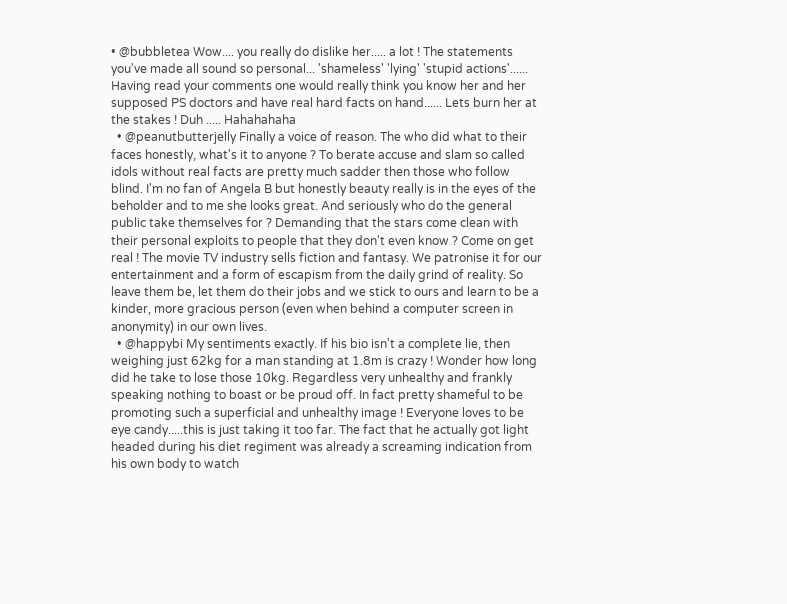• @bubbletea Wow.... you really do dislike her..... a lot ! The statements you've made all sound so personal... 'shameless' 'lying' 'stupid actions'...... Having read your comments one would really think you know her and her supposed PS doctors and have real hard facts on hand...... Lets burn her at the stakes ! Duh ..... Hahahahaha
  • @peanutbutterjelly Finally a voice of reason. The who did what to their faces honestly, what's it to anyone ? To berate accuse and slam so called idols without real facts are pretty much sadder then those who follow blind. I'm no fan of Angela B but honestly beauty really is in the eyes of the beholder and to me she looks great. And seriously who do the general public take themselves for ? Demanding that the stars come clean with their personal exploits to people that they don't even know ? Come on get real ! The movie TV industry sells fiction and fantasy. We patronise it for our entertainment and a form of escapism from the daily grind of reality. So leave them be, let them do their jobs and we stick to ours and learn to be a kinder, more gracious person (even when behind a computer screen in anonymity) in our own lives.
  • @happybi My sentiments exactly. If his bio isn't a complete lie, then weighing just 62kg for a man standing at 1.8m is crazy ! Wonder how long did he take to lose those 10kg. Regardless very unhealthy and frankly speaking nothing to boast or be proud off. In fact pretty shameful to be promoting such a superficial and unhealthy image ! Everyone loves to be eye candy.....this is just taking it too far. The fact that he actually got light headed during his diet regiment was already a screaming indication from his own body to watch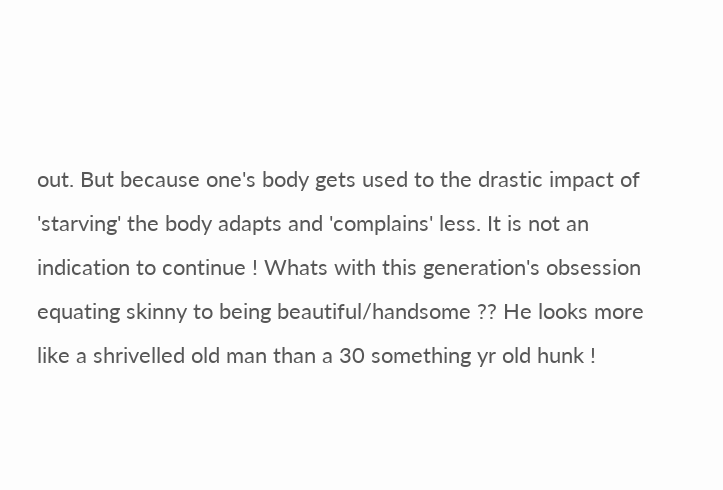out. But because one's body gets used to the drastic impact of 'starving' the body adapts and 'complains' less. It is not an indication to continue ! Whats with this generation's obsession equating skinny to being beautiful/handsome ?? He looks more like a shrivelled old man than a 30 something yr old hunk !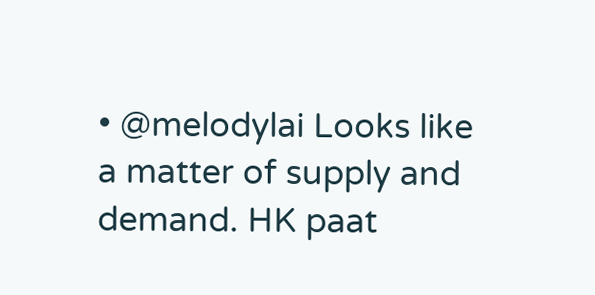• @melodylai Looks like a matter of supply and demand. HK paat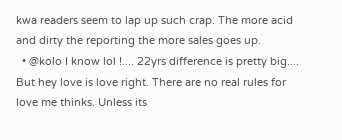kwa readers seem to lap up such crap. The more acid and dirty the reporting the more sales goes up.
  • @kolo I know lol !.... 22yrs difference is pretty big.... But hey love is love right. There are no real rules for love me thinks. Unless its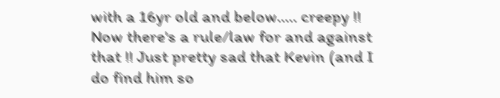with a 16yr old and below..... creepy !! Now there's a rule/law for and against that !! Just pretty sad that Kevin (and I do find him so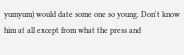yumyum) would date some one so young. Don't know him at all except from what the press and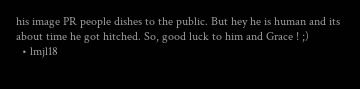his image PR people dishes to the public. But hey he is human and its about time he got hitched. So, good luck to him and Grace ! ;)
  • lmjl18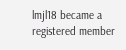lmjl18 became a registered member